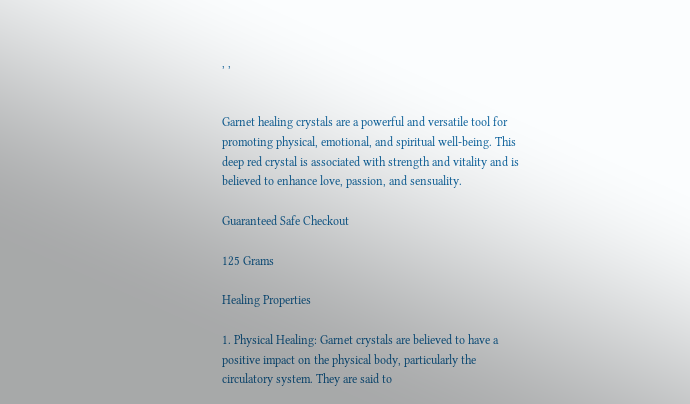, ,


Garnet healing crystals are a powerful and versatile tool for promoting physical, emotional, and spiritual well-being. This deep red crystal is associated with strength and vitality and is believed to enhance love, passion, and sensuality.

Guaranteed Safe Checkout

125 Grams

Healing Properties

1. Physical Healing: Garnet crystals are believed to have a positive impact on the physical body, particularly the circulatory system. They are said to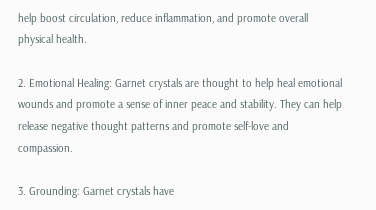help boost circulation, reduce inflammation, and promote overall physical health.

2. Emotional Healing: Garnet crystals are thought to help heal emotional wounds and promote a sense of inner peace and stability. They can help release negative thought patterns and promote self-love and compassion.

3. Grounding: Garnet crystals have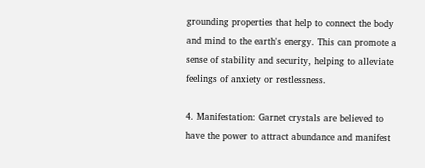grounding properties that help to connect the body and mind to the earth's energy. This can promote a sense of stability and security, helping to alleviate feelings of anxiety or restlessness.

4. Manifestation: Garnet crystals are believed to have the power to attract abundance and manifest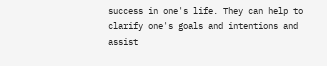success in one's life. They can help to clarify one's goals and intentions and assist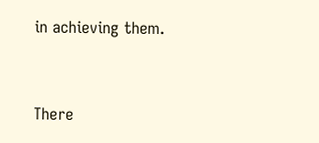in achieving them.


There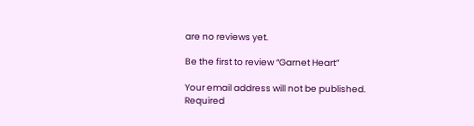are no reviews yet.

Be the first to review “Garnet Heart”

Your email address will not be published. Required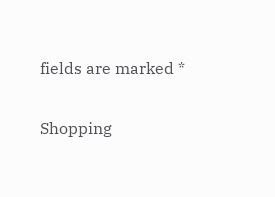fields are marked *

Shopping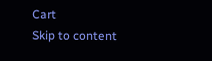Cart
Skip to content